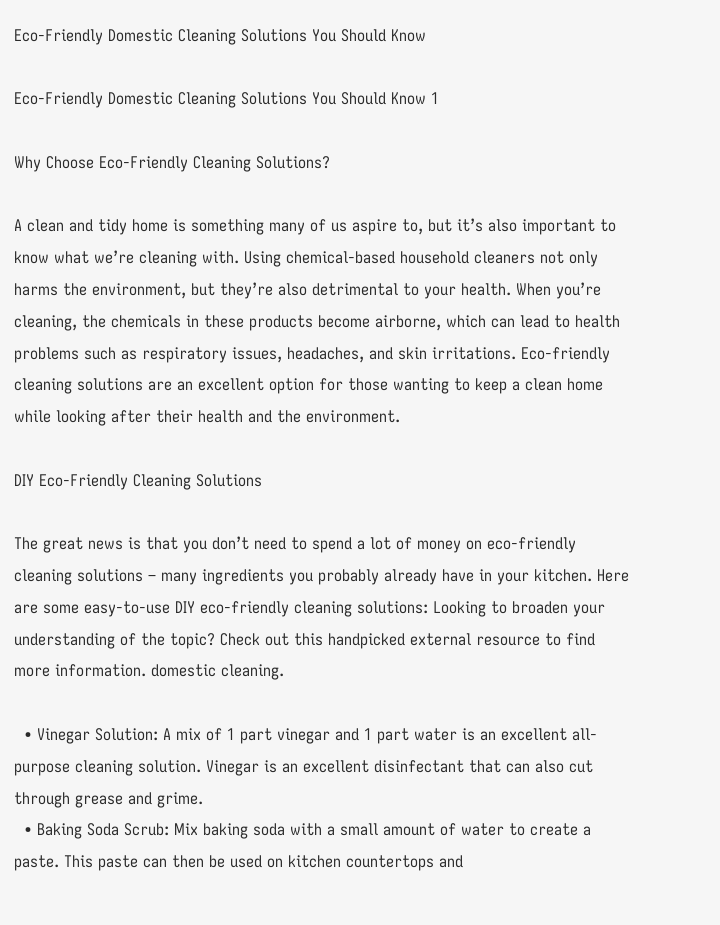Eco-Friendly Domestic Cleaning Solutions You Should Know

Eco-Friendly Domestic Cleaning Solutions You Should Know 1

Why Choose Eco-Friendly Cleaning Solutions?

A clean and tidy home is something many of us aspire to, but it’s also important to know what we’re cleaning with. Using chemical-based household cleaners not only harms the environment, but they’re also detrimental to your health. When you’re cleaning, the chemicals in these products become airborne, which can lead to health problems such as respiratory issues, headaches, and skin irritations. Eco-friendly cleaning solutions are an excellent option for those wanting to keep a clean home while looking after their health and the environment.

DIY Eco-Friendly Cleaning Solutions

The great news is that you don’t need to spend a lot of money on eco-friendly cleaning solutions – many ingredients you probably already have in your kitchen. Here are some easy-to-use DIY eco-friendly cleaning solutions: Looking to broaden your understanding of the topic? Check out this handpicked external resource to find more information. domestic cleaning.

  • Vinegar Solution: A mix of 1 part vinegar and 1 part water is an excellent all-purpose cleaning solution. Vinegar is an excellent disinfectant that can also cut through grease and grime.
  • Baking Soda Scrub: Mix baking soda with a small amount of water to create a paste. This paste can then be used on kitchen countertops and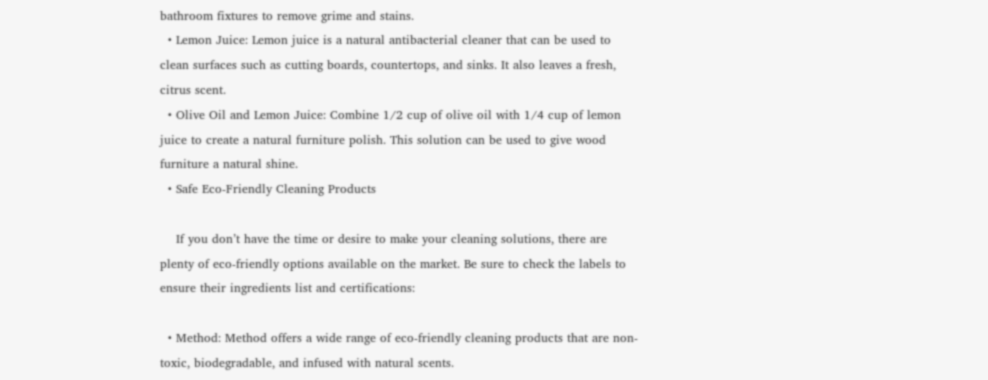bathroom fixtures to remove grime and stains.
  • Lemon Juice: Lemon juice is a natural antibacterial cleaner that can be used to clean surfaces such as cutting boards, countertops, and sinks. It also leaves a fresh, citrus scent.
  • Olive Oil and Lemon Juice: Combine 1/2 cup of olive oil with 1/4 cup of lemon juice to create a natural furniture polish. This solution can be used to give wood furniture a natural shine.
  • Safe Eco-Friendly Cleaning Products

    If you don’t have the time or desire to make your cleaning solutions, there are plenty of eco-friendly options available on the market. Be sure to check the labels to ensure their ingredients list and certifications:

  • Method: Method offers a wide range of eco-friendly cleaning products that are non-toxic, biodegradable, and infused with natural scents.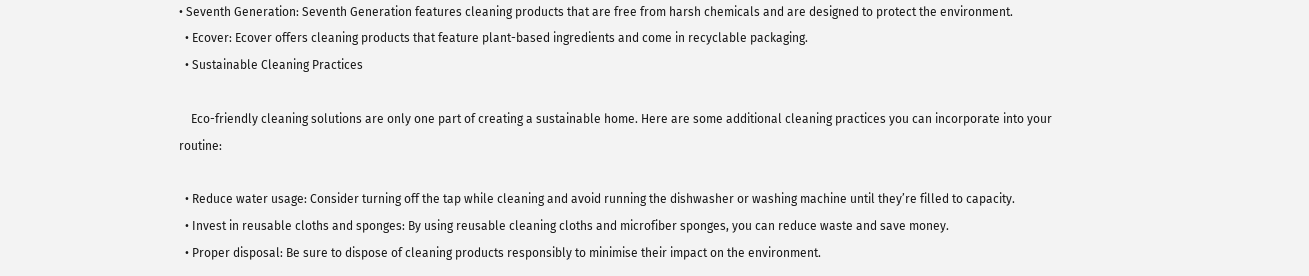• Seventh Generation: Seventh Generation features cleaning products that are free from harsh chemicals and are designed to protect the environment.
  • Ecover: Ecover offers cleaning products that feature plant-based ingredients and come in recyclable packaging.
  • Sustainable Cleaning Practices

    Eco-friendly cleaning solutions are only one part of creating a sustainable home. Here are some additional cleaning practices you can incorporate into your routine:

  • Reduce water usage: Consider turning off the tap while cleaning and avoid running the dishwasher or washing machine until they’re filled to capacity.
  • Invest in reusable cloths and sponges: By using reusable cleaning cloths and microfiber sponges, you can reduce waste and save money.
  • Proper disposal: Be sure to dispose of cleaning products responsibly to minimise their impact on the environment.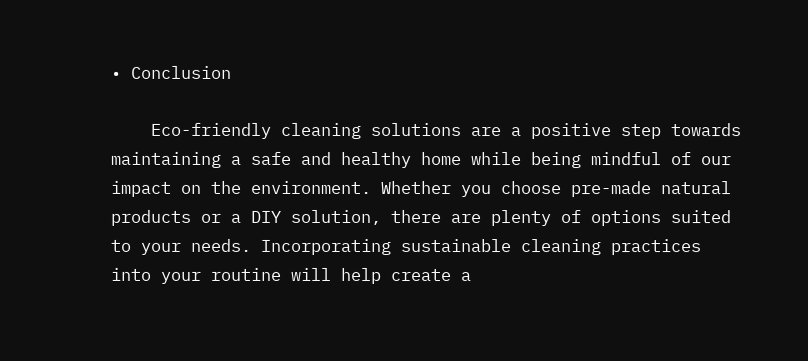• Conclusion

    Eco-friendly cleaning solutions are a positive step towards maintaining a safe and healthy home while being mindful of our impact on the environment. Whether you choose pre-made natural products or a DIY solution, there are plenty of options suited to your needs. Incorporating sustainable cleaning practices into your routine will help create a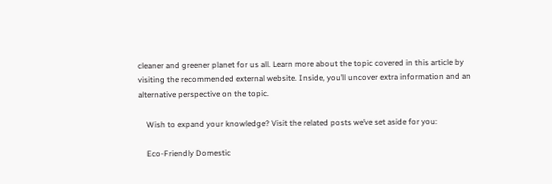cleaner and greener planet for us all. Learn more about the topic covered in this article by visiting the recommended external website. Inside, you’ll uncover extra information and an alternative perspective on the topic.

    Wish to expand your knowledge? Visit the related posts we’ve set aside for you:

    Eco-Friendly Domestic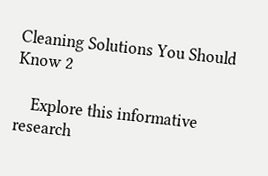Cleaning Solutions You Should Know 2

    Explore this informative research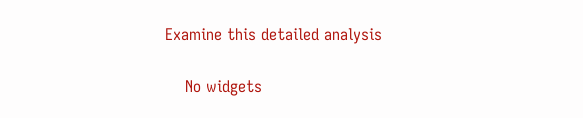Examine this detailed analysis

    No widgets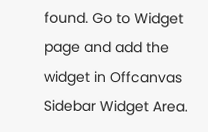found. Go to Widget page and add the widget in Offcanvas Sidebar Widget Area.